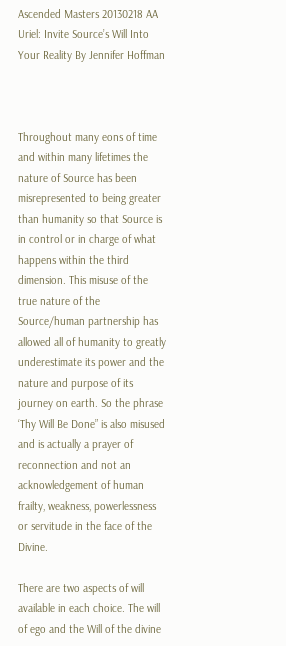Ascended Masters 20130218 AA Uriel: Invite Source’s Will Into Your Reality By Jennifer Hoffman



Throughout many eons of time and within many lifetimes the nature of Source has been misrepresented to being greater than humanity so that Source is in control or in charge of what happens within the third dimension. This misuse of the true nature of the Source/human partnership has allowed all of humanity to greatly underestimate its power and the nature and purpose of its journey on earth. So the phrase ‘Thy Will Be Done” is also misused and is actually a prayer of reconnection and not an acknowledgement of human frailty, weakness, powerlessness or servitude in the face of the Divine.

There are two aspects of will available in each choice. The will of ego and the Will of the divine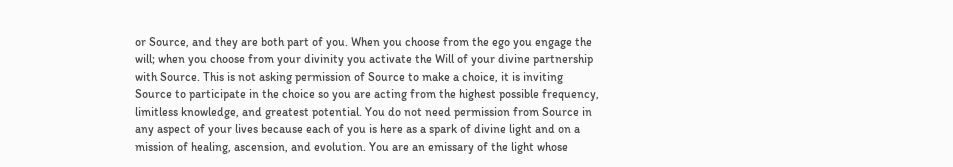or Source, and they are both part of you. When you choose from the ego you engage the will; when you choose from your divinity you activate the Will of your divine partnership with Source. This is not asking permission of Source to make a choice, it is inviting Source to participate in the choice so you are acting from the highest possible frequency, limitless knowledge, and greatest potential. You do not need permission from Source in any aspect of your lives because each of you is here as a spark of divine light and on a mission of healing, ascension, and evolution. You are an emissary of the light whose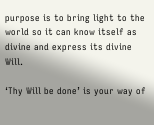purpose is to bring light to the world so it can know itself as divine and express its divine Will.

‘Thy Will be done’ is your way of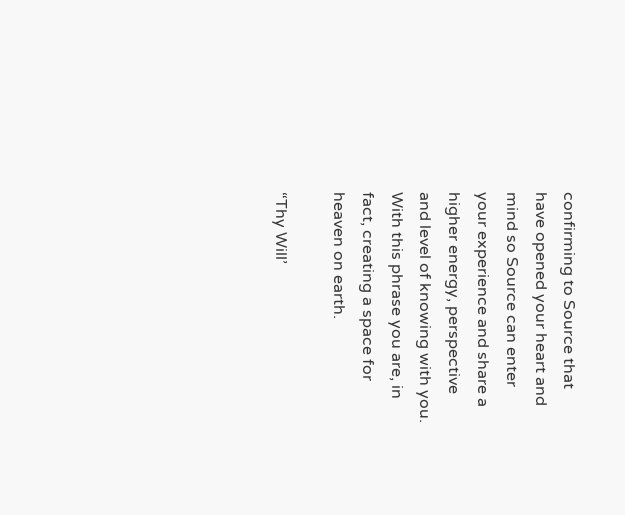confirming to Source that have opened your heart and mind so Source can enter your experience and share a higher energy, perspective and level of knowing with you. With this phrase you are, in fact, creating a space for heaven on earth.

“Thy Will’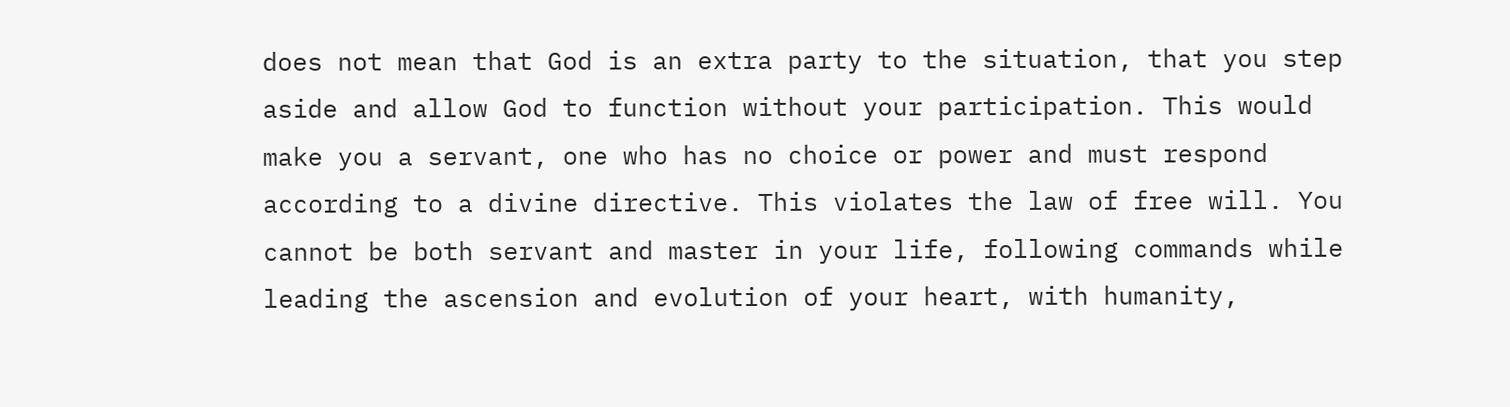does not mean that God is an extra party to the situation, that you step aside and allow God to function without your participation. This would make you a servant, one who has no choice or power and must respond according to a divine directive. This violates the law of free will. You cannot be both servant and master in your life, following commands while leading the ascension and evolution of your heart, with humanity,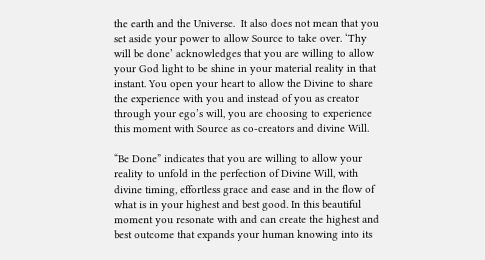the earth and the Universe.  It also does not mean that you set aside your power to allow Source to take over. ‘Thy will be done’ acknowledges that you are willing to allow your God light to be shine in your material reality in that instant. You open your heart to allow the Divine to share the experience with you and instead of you as creator through your ego’s will, you are choosing to experience this moment with Source as co-creators and divine Will.

“Be Done” indicates that you are willing to allow your reality to unfold in the perfection of Divine Will, with divine timing, effortless grace and ease and in the flow of what is in your highest and best good. In this beautiful moment you resonate with and can create the highest and best outcome that expands your human knowing into its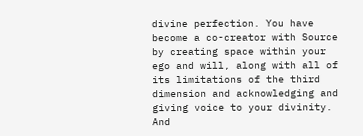divine perfection. You have become a co-creator with Source by creating space within your ego and will, along with all of its limitations of the third dimension and acknowledging and giving voice to your divinity. And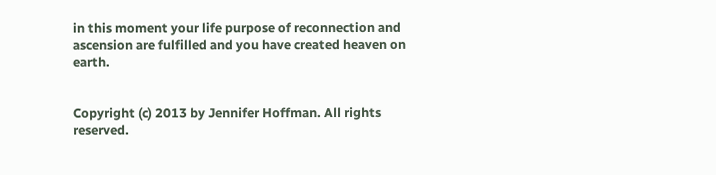in this moment your life purpose of reconnection and ascension are fulfilled and you have created heaven on earth.


Copyright (c) 2013 by Jennifer Hoffman. All rights reserved.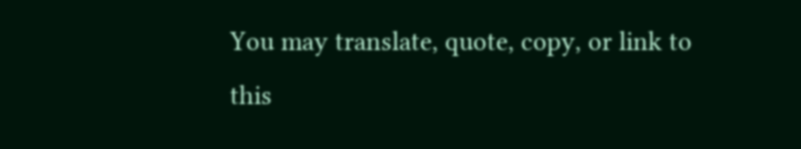You may translate, quote, copy, or link to this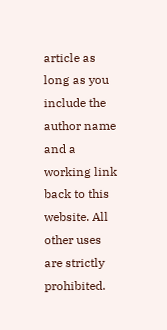article as long as you include the author name and a working link back to this website. All  other uses are strictly prohibited.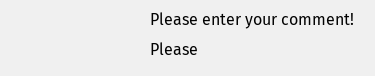Please enter your comment!
Please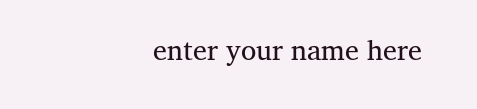enter your name here